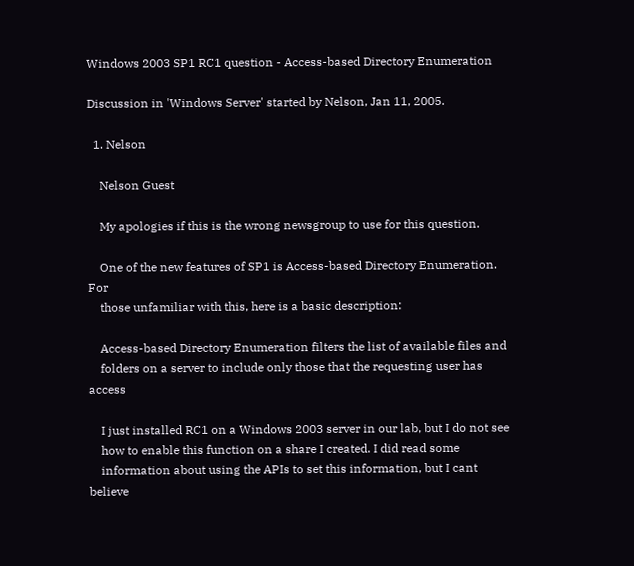Windows 2003 SP1 RC1 question - Access-based Directory Enumeration

Discussion in 'Windows Server' started by Nelson, Jan 11, 2005.

  1. Nelson

    Nelson Guest

    My apologies if this is the wrong newsgroup to use for this question.

    One of the new features of SP1 is Access-based Directory Enumeration. For
    those unfamiliar with this, here is a basic description:

    Access-based Directory Enumeration filters the list of available files and
    folders on a server to include only those that the requesting user has access

    I just installed RC1 on a Windows 2003 server in our lab, but I do not see
    how to enable this function on a share I created. I did read some
    information about using the APIs to set this information, but I cant believe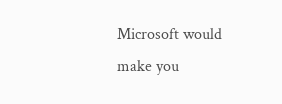Microsoft would make you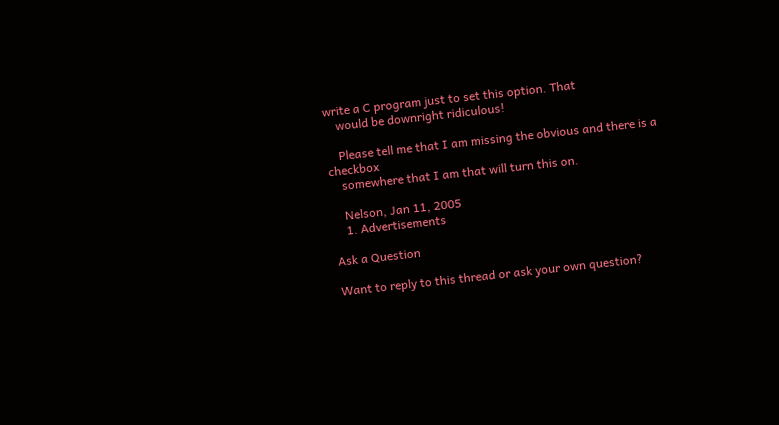write a C program just to set this option. That
    would be downright ridiculous!

    Please tell me that I am missing the obvious and there is a checkbox
    somewhere that I am that will turn this on.

    Nelson, Jan 11, 2005
    1. Advertisements

Ask a Question

Want to reply to this thread or ask your own question?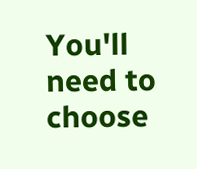You'll need to choose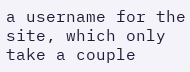a username for the site, which only take a couple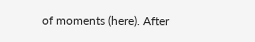of moments (here). After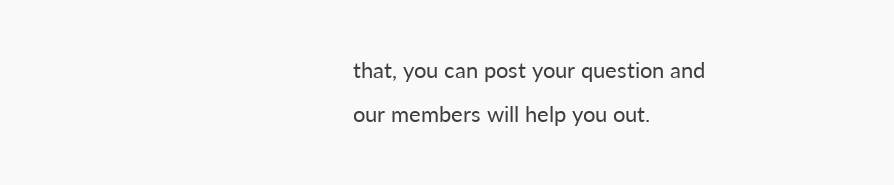that, you can post your question and our members will help you out.